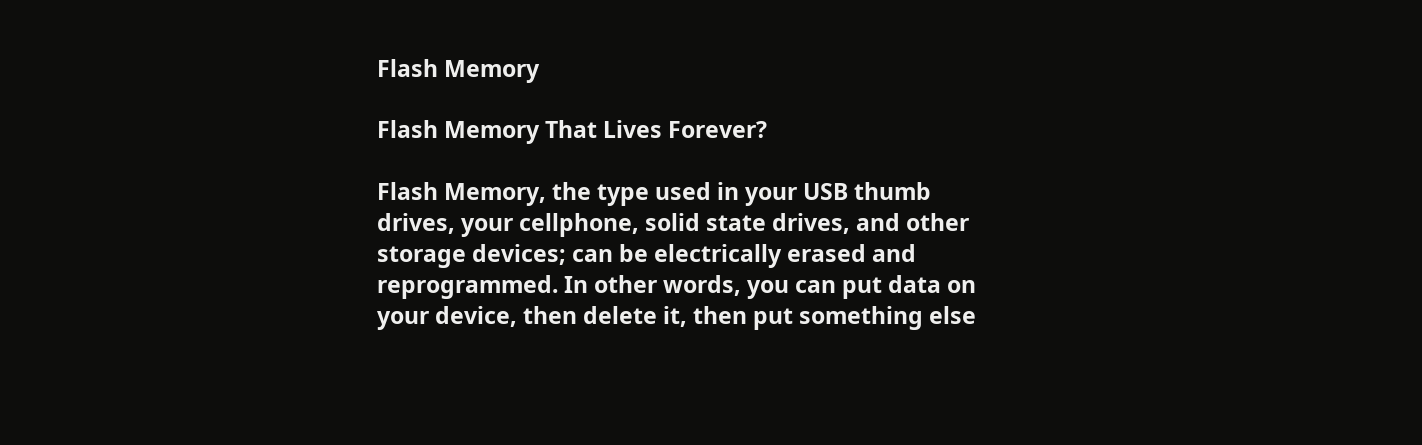Flash Memory

Flash Memory That Lives Forever?

Flash Memory, the type used in your USB thumb drives, your cellphone, solid state drives, and other storage devices; can be electrically erased and reprogrammed. In other words, you can put data on your device, then delete it, then put something else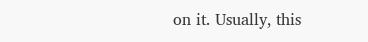on it. Usually, this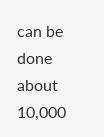can be done about 10,000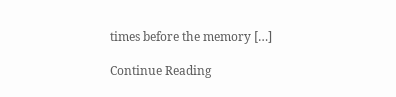times before the memory […]

Continue Reading